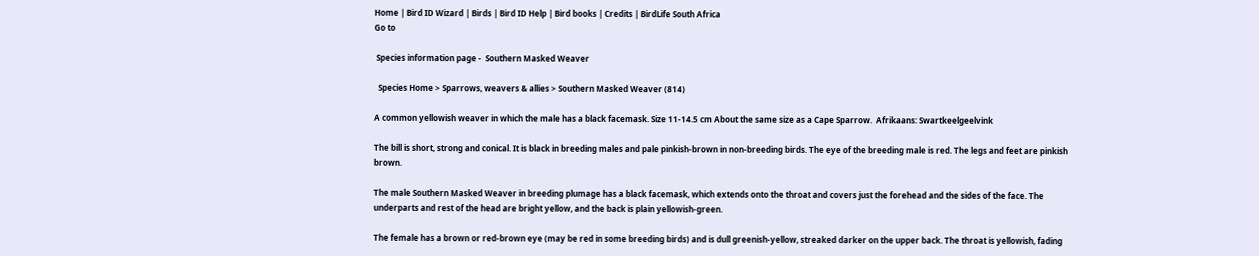Home | Bird ID Wizard | Birds | Bird ID Help | Bird books | Credits | BirdLife South Africa
Go to

 Species information page -  Southern Masked Weaver

  Species Home > Sparrows, weavers & allies > Southern Masked Weaver (814)

A common yellowish weaver in which the male has a black facemask. Size 11-14.5 cm About the same size as a Cape Sparrow.  Afrikaans: Swartkeelgeelvink

The bill is short, strong and conical. It is black in breeding males and pale pinkish-brown in non-breeding birds. The eye of the breeding male is red. The legs and feet are pinkish brown.

The male Southern Masked Weaver in breeding plumage has a black facemask, which extends onto the throat and covers just the forehead and the sides of the face. The underparts and rest of the head are bright yellow, and the back is plain yellowish-green.

The female has a brown or red-brown eye (may be red in some breeding birds) and is dull greenish-yellow, streaked darker on the upper back. The throat is yellowish, fading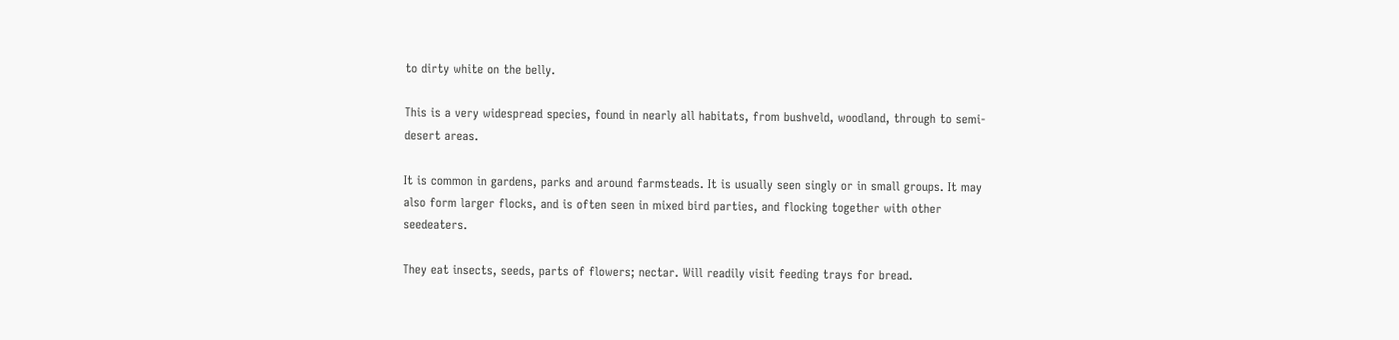to dirty white on the belly.

This is a very widespread species, found in nearly all habitats, from bushveld, woodland, through to semi-desert areas.

It is common in gardens, parks and around farmsteads. It is usually seen singly or in small groups. It may also form larger flocks, and is often seen in mixed bird parties, and flocking together with other seedeaters.

They eat insects, seeds, parts of flowers; nectar. Will readily visit feeding trays for bread.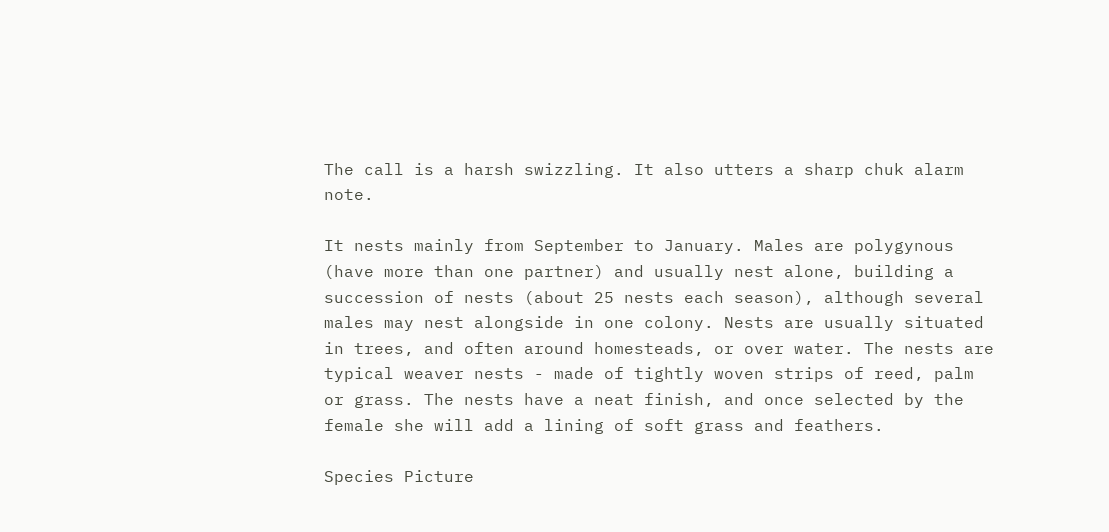The call is a harsh swizzling. It also utters a sharp chuk alarm note.

It nests mainly from September to January. Males are polygynous (have more than one partner) and usually nest alone, building a succession of nests (about 25 nests each season), although several males may nest alongside in one colony. Nests are usually situated in trees, and often around homesteads, or over water. The nests are typical weaver nests - made of tightly woven strips of reed, palm or grass. The nests have a neat finish, and once selected by the female she will add a lining of soft grass and feathers.

Species Picture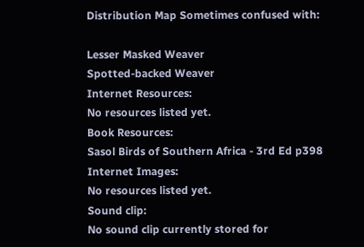Distribution Map Sometimes confused with:

Lesser Masked Weaver
Spotted-backed Weaver
Internet Resources:
No resources listed yet.
Book Resources:
Sasol Birds of Southern Africa - 3rd Ed p398
Internet Images:
No resources listed yet.
Sound clip:
No sound clip currently stored for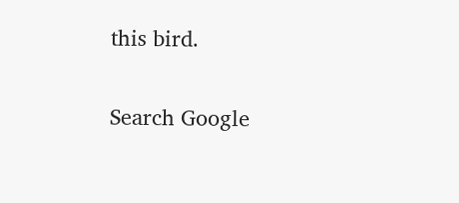this bird.

Search Google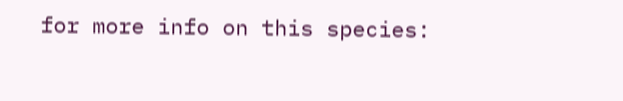for more info on this species: